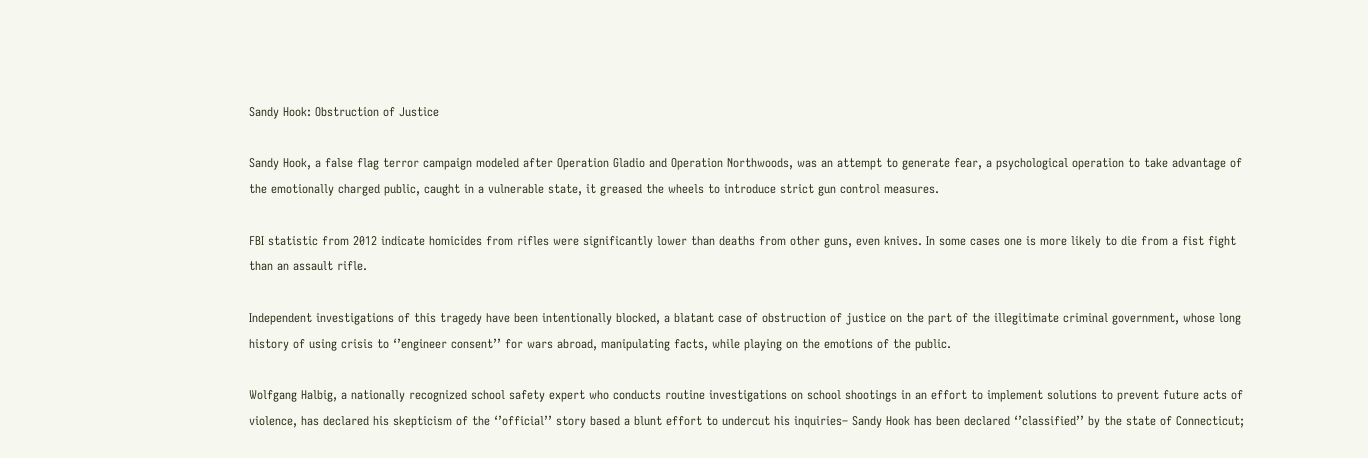Sandy Hook: Obstruction of Justice

Sandy Hook, a false flag terror campaign modeled after Operation Gladio and Operation Northwoods, was an attempt to generate fear, a psychological operation to take advantage of the emotionally charged public, caught in a vulnerable state, it greased the wheels to introduce strict gun control measures.

FBI statistic from 2012 indicate homicides from rifles were significantly lower than deaths from other guns, even knives. In some cases one is more likely to die from a fist fight than an assault rifle.

Independent investigations of this tragedy have been intentionally blocked, a blatant case of obstruction of justice on the part of the illegitimate criminal government, whose long history of using crisis to ‘’engineer consent’’ for wars abroad, manipulating facts, while playing on the emotions of the public.

Wolfgang Halbig, a nationally recognized school safety expert who conducts routine investigations on school shootings in an effort to implement solutions to prevent future acts of violence, has declared his skepticism of the ‘’official’’ story based a blunt effort to undercut his inquiries– Sandy Hook has been declared ‘’classified’’ by the state of Connecticut;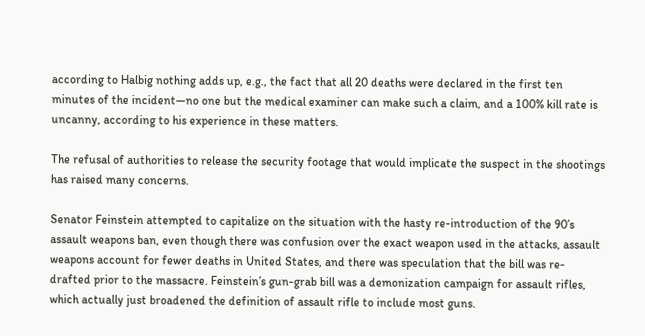according to Halbig nothing adds up, e.g., the fact that all 20 deaths were declared in the first ten minutes of the incident—no one but the medical examiner can make such a claim, and a 100% kill rate is uncanny, according to his experience in these matters.

The refusal of authorities to release the security footage that would implicate the suspect in the shootings has raised many concerns.

Senator Feinstein attempted to capitalize on the situation with the hasty re-introduction of the 90’s assault weapons ban, even though there was confusion over the exact weapon used in the attacks, assault weapons account for fewer deaths in United States, and there was speculation that the bill was re-drafted prior to the massacre. Feinstein’s gun-grab bill was a demonization campaign for assault rifles, which actually just broadened the definition of assault rifle to include most guns.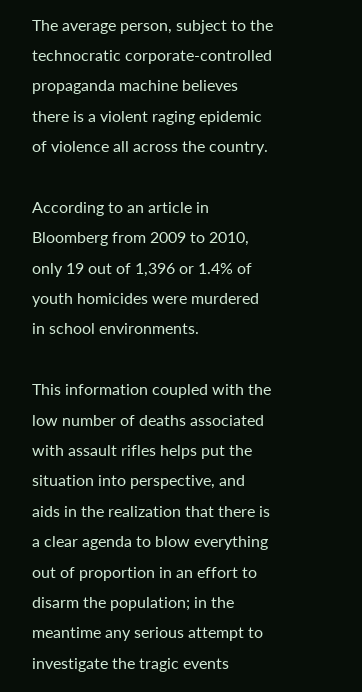The average person, subject to the technocratic corporate-controlled propaganda machine believes there is a violent raging epidemic of violence all across the country.

According to an article in Bloomberg from 2009 to 2010, only 19 out of 1,396 or 1.4% of youth homicides were murdered in school environments.

This information coupled with the low number of deaths associated with assault rifles helps put the situation into perspective, and aids in the realization that there is a clear agenda to blow everything out of proportion in an effort to disarm the population; in the meantime any serious attempt to investigate the tragic events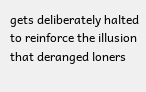gets deliberately halted to reinforce the illusion that deranged loners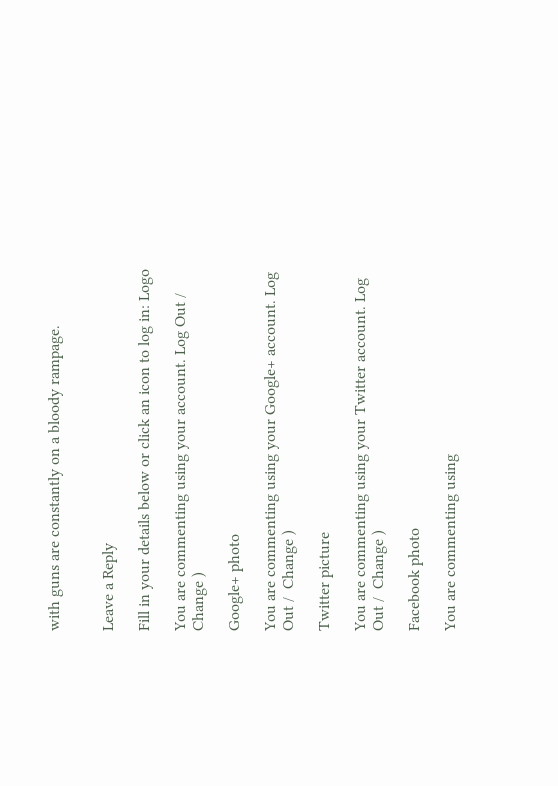with guns are constantly on a bloody rampage.


Leave a Reply

Fill in your details below or click an icon to log in: Logo

You are commenting using your account. Log Out /  Change )

Google+ photo

You are commenting using your Google+ account. Log Out /  Change )

Twitter picture

You are commenting using your Twitter account. Log Out /  Change )

Facebook photo

You are commenting using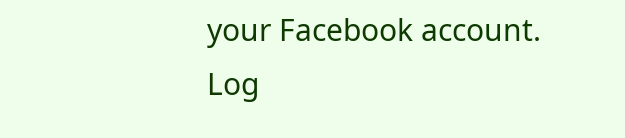your Facebook account. Log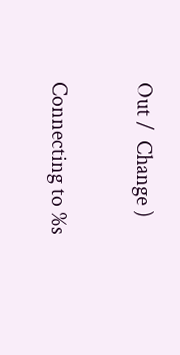Out /  Change )


Connecting to %s